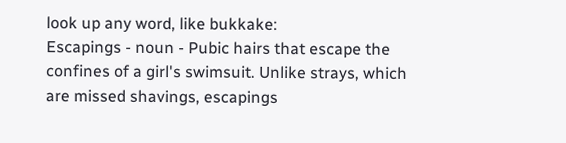look up any word, like bukkake:
Escapings - noun - Pubic hairs that escape the confines of a girl's swimsuit. Unlike strays, which are missed shavings, escapings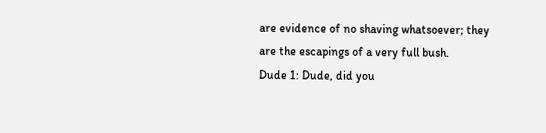are evidence of no shaving whatsoever; they are the escapings of a very full bush.
Dude 1: Dude, did you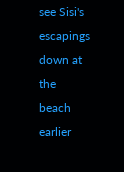see Sisi's escapings down at the beach earlier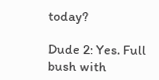today?

Dude 2: Yes. Full bush with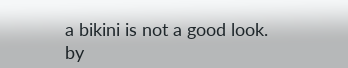a bikini is not a good look.
by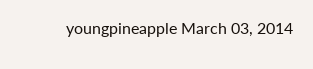youngpineapple March 03, 2014